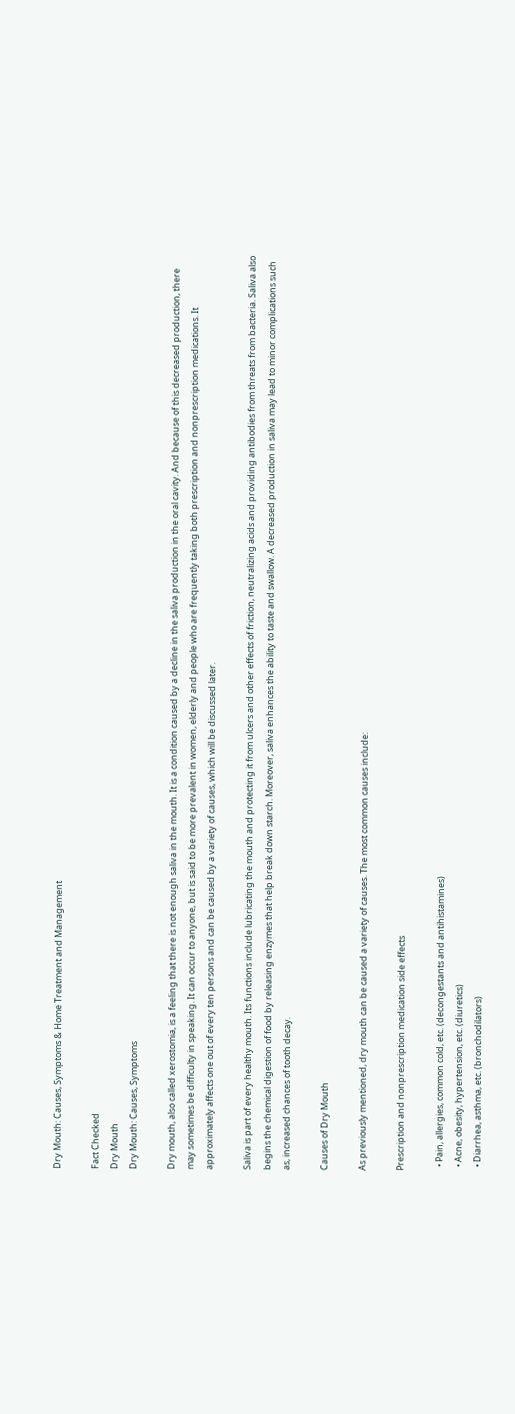Dry Mouth: Causes, Symptoms & Home Treatment and Management

Fact Checked
Dry Mouth
Dry Mouth: Causes, Symptoms

Dry mouth, also called xerostomia, is a feeling that there is not enough saliva in the mouth. It is a condition caused by a decline in the saliva production in the oral cavity. And because of this decreased production, there may sometimes be difficulty in speaking. It can occur to anyone, but is said to be more prevalent in women, elderly and people who are frequently taking both prescription and nonprescription medications. It approximately affects one out of every ten persons and can be caused by a variety of causes, which will be discussed later.

Saliva is part of every healthy mouth. Its functions include lubricating the mouth and protecting it from ulcers and other effects of friction, neutralizing acids and providing antibodies from threats from bacteria. Saliva also begins the chemical digestion of food by releasing enzymes that help break down starch. Moreover, saliva enhances the ability to taste and swallow. A decreased production in saliva may lead to minor complications such as, increased chances of tooth decay.

Causes of Dry Mouth

As previously mentioned, dry mouth can be caused a variety of causes. The most common causes include:

Prescription and nonprescription medication side effects

  • Pain, allergies, common cold, etc. (decongestants and antihistamines)
  • Acne, obesity, hypertension, etc. (diuretics)
  • Diarrhea, asthma, etc. (bronchodilators)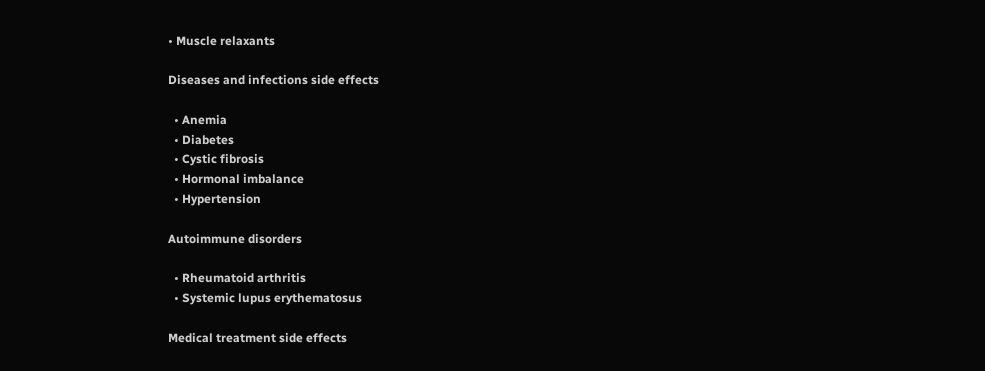• Muscle relaxants

Diseases and infections side effects

  • Anemia
  • Diabetes
  • Cystic fibrosis
  • Hormonal imbalance
  • Hypertension

Autoimmune disorders

  • Rheumatoid arthritis
  • Systemic lupus erythematosus

Medical treatment side effects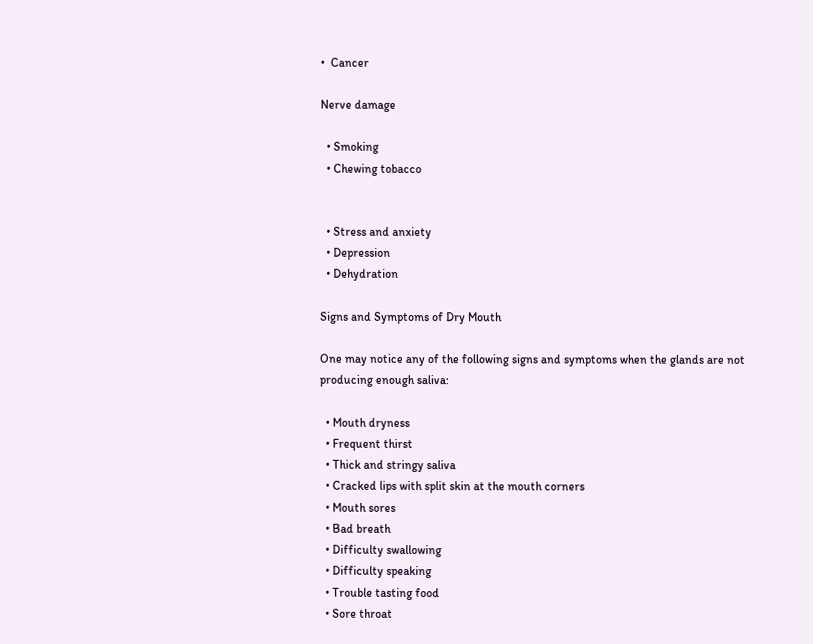•  Cancer

Nerve damage

  • Smoking
  • Chewing tobacco


  • Stress and anxiety
  • Depression
  • Dehydration

Signs and Symptoms of Dry Mouth

One may notice any of the following signs and symptoms when the glands are not producing enough saliva:

  • Mouth dryness
  • Frequent thirst
  • Thick and stringy saliva
  • Cracked lips with split skin at the mouth corners
  • Mouth sores
  • Bad breath
  • Difficulty swallowing
  • Difficulty speaking
  • Trouble tasting food
  • Sore throat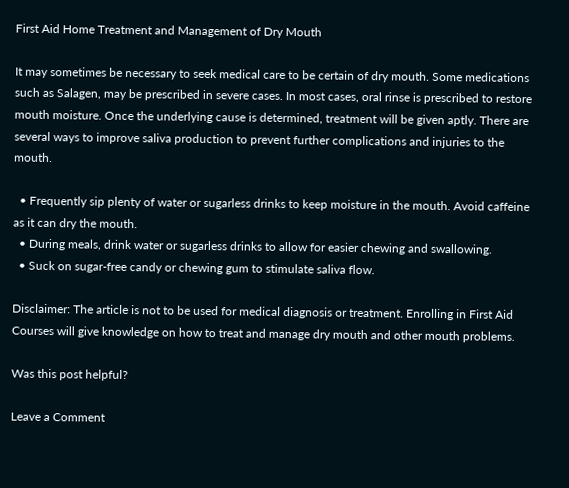First Aid Home Treatment and Management of Dry Mouth

It may sometimes be necessary to seek medical care to be certain of dry mouth. Some medications such as Salagen, may be prescribed in severe cases. In most cases, oral rinse is prescribed to restore mouth moisture. Once the underlying cause is determined, treatment will be given aptly. There are several ways to improve saliva production to prevent further complications and injuries to the mouth.

  • Frequently sip plenty of water or sugarless drinks to keep moisture in the mouth. Avoid caffeine as it can dry the mouth.
  • During meals, drink water or sugarless drinks to allow for easier chewing and swallowing.
  • Suck on sugar-free candy or chewing gum to stimulate saliva flow.

Disclaimer: The article is not to be used for medical diagnosis or treatment. Enrolling in First Aid Courses will give knowledge on how to treat and manage dry mouth and other mouth problems.

Was this post helpful?

Leave a Comment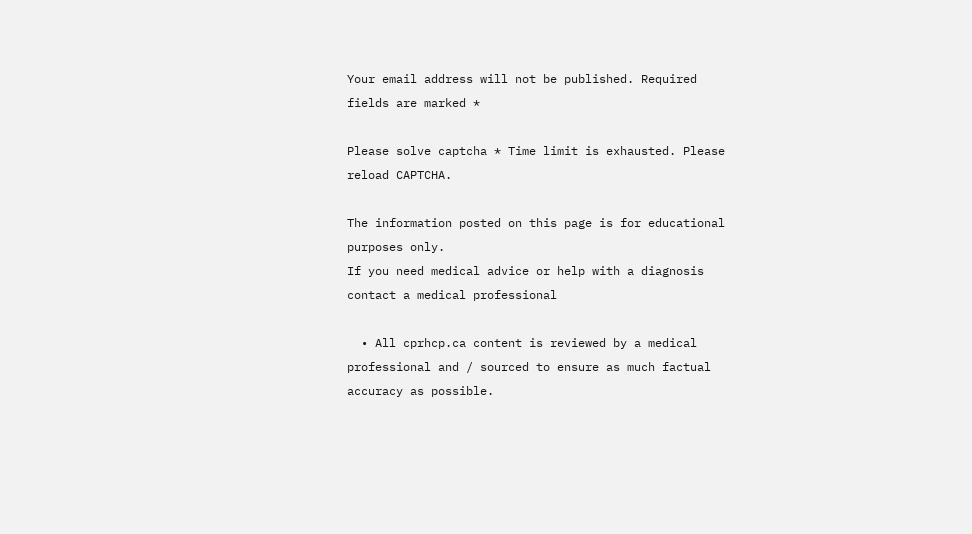Your email address will not be published. Required fields are marked *

Please solve captcha * Time limit is exhausted. Please reload CAPTCHA.

The information posted on this page is for educational purposes only.
If you need medical advice or help with a diagnosis contact a medical professional

  • All cprhcp.ca content is reviewed by a medical professional and / sourced to ensure as much factual accuracy as possible.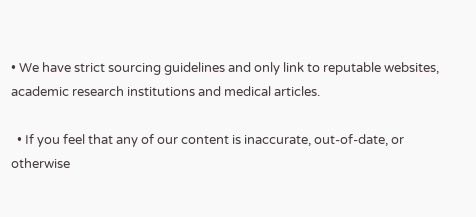• We have strict sourcing guidelines and only link to reputable websites, academic research institutions and medical articles.

  • If you feel that any of our content is inaccurate, out-of-date, or otherwise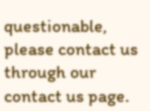questionable, please contact us through our contact us page.